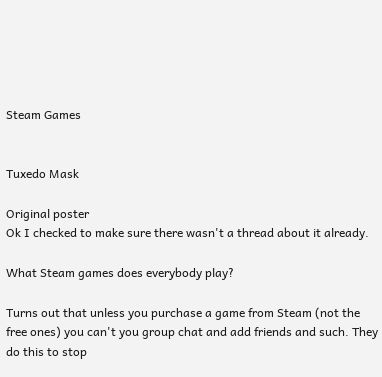Steam Games


Tuxedo Mask

Original poster
Ok I checked to make sure there wasn't a thread about it already.

What Steam games does everybody play?

Turns out that unless you purchase a game from Steam (not the free ones) you can't you group chat and add friends and such. They do this to stop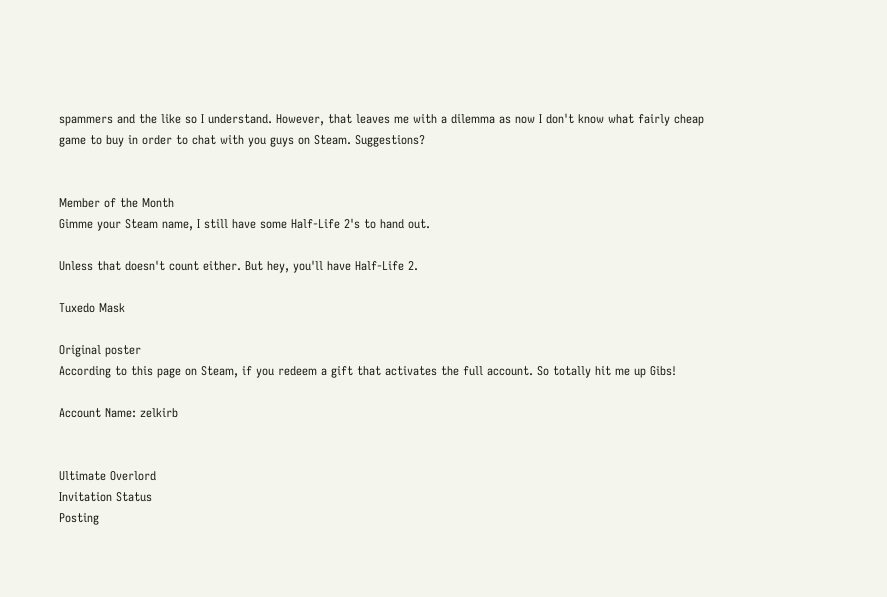spammers and the like so I understand. However, that leaves me with a dilemma as now I don't know what fairly cheap game to buy in order to chat with you guys on Steam. Suggestions?


Member of the Month
Gimme your Steam name, I still have some Half-Life 2's to hand out.

Unless that doesn't count either. But hey, you'll have Half-Life 2.

Tuxedo Mask

Original poster
According to this page on Steam, if you redeem a gift that activates the full account. So totally hit me up Gibs!

Account Name: zelkirb


Ultimate Overlord
Invitation Status
Posting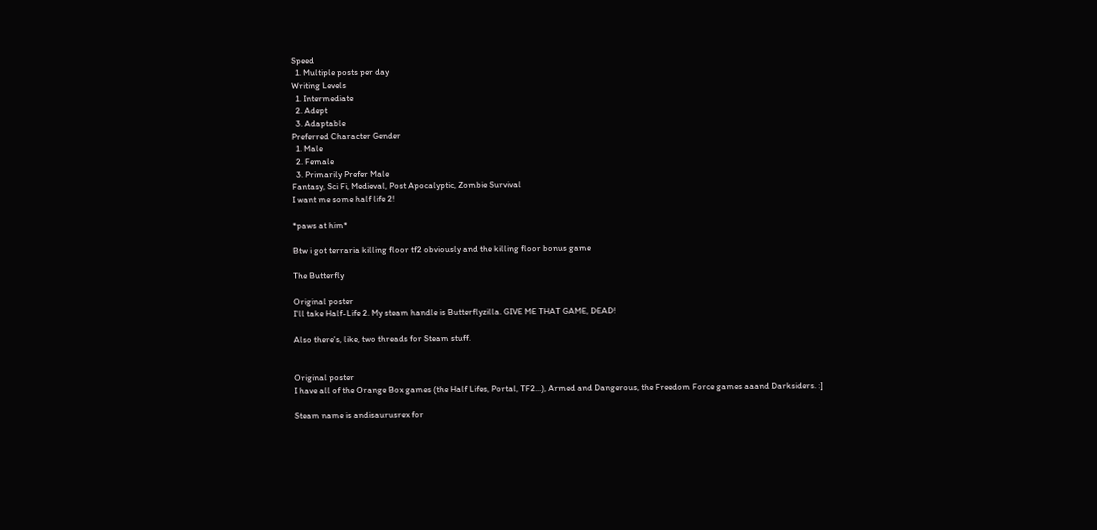Speed
  1. Multiple posts per day
Writing Levels
  1. Intermediate
  2. Adept
  3. Adaptable
Preferred Character Gender
  1. Male
  2. Female
  3. Primarily Prefer Male
Fantasy, Sci Fi, Medieval, Post Apocalyptic, Zombie Survival
I want me some half life 2!

*paws at him*

Btw i got terraria killing floor tf2 obviously and the killing floor bonus game

The Butterfly

Original poster
I'll take Half-Life 2. My steam handle is Butterflyzilla. GIVE ME THAT GAME, DEAD!

Also there's, like, two threads for Steam stuff.


Original poster
I have all of the Orange Box games (the Half Lifes, Portal, TF2...), Armed and Dangerous, the Freedom Force games aaand Darksiders. :]

Steam name is andisaurusrex for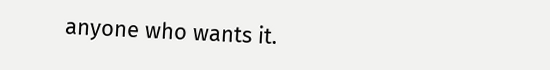anyone who wants it.